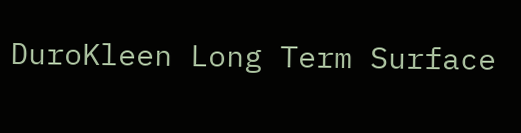DuroKleen Long Term Surface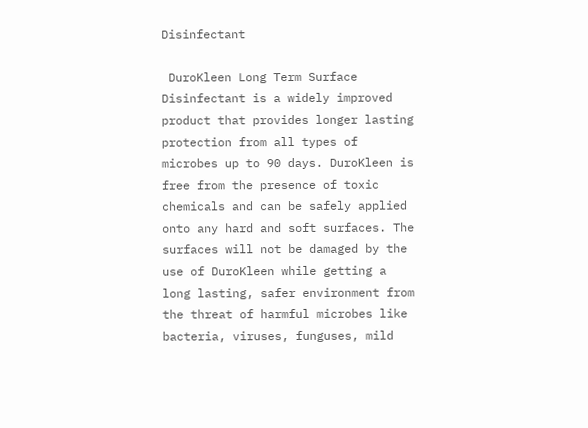Disinfectant

 DuroKleen Long Term Surface Disinfectant is a widely improved product that provides longer lasting protection from all types of microbes up to 90 days. DuroKleen is free from the presence of toxic chemicals and can be safely applied onto any hard and soft surfaces. The surfaces will not be damaged by the use of DuroKleen while getting a long lasting, safer environment from the threat of harmful microbes like bacteria, viruses, funguses, mild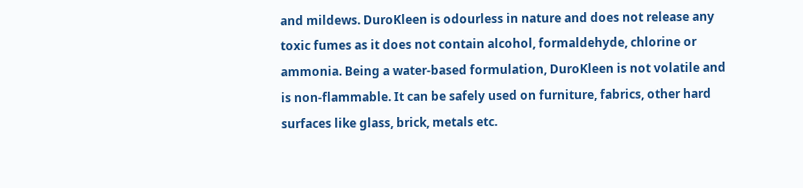and mildews. DuroKleen is odourless in nature and does not release any toxic fumes as it does not contain alcohol, formaldehyde, chlorine or ammonia. Being a water-based formulation, DuroKleen is not volatile and is non-flammable. It can be safely used on furniture, fabrics, other hard surfaces like glass, brick, metals etc.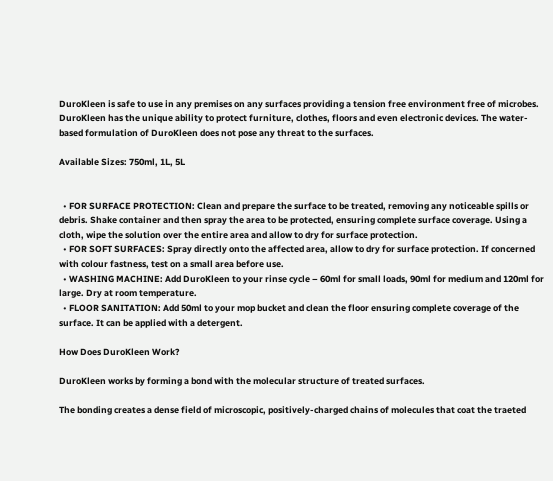DuroKleen is safe to use in any premises on any surfaces providing a tension free environment free of microbes. DuroKleen has the unique ability to protect furniture, clothes, floors and even electronic devices. The water-based formulation of DuroKleen does not pose any threat to the surfaces.

Available Sizes: 750ml, 1L, 5L


  • FOR SURFACE PROTECTION: Clean and prepare the surface to be treated, removing any noticeable spills or debris. Shake container and then spray the area to be protected, ensuring complete surface coverage. Using a cloth, wipe the solution over the entire area and allow to dry for surface protection.
  • FOR SOFT SURFACES: Spray directly onto the affected area, allow to dry for surface protection. If concerned with colour fastness, test on a small area before use.
  • WASHING MACHINE: Add DuroKleen to your rinse cycle – 60ml for small loads, 90ml for medium and 120ml for large. Dry at room temperature.
  • FLOOR SANITATION: Add 50ml to your mop bucket and clean the floor ensuring complete coverage of the surface. It can be applied with a detergent.

How Does DuroKleen Work?

DuroKleen works by forming a bond with the molecular structure of treated surfaces.

The bonding creates a dense field of microscopic, positively-charged chains of molecules that coat the traeted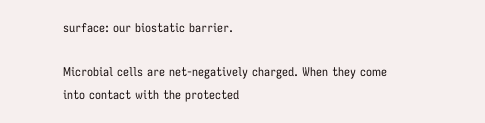surface: our biostatic barrier.

Microbial cells are net-negatively charged. When they come into contact with the protected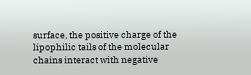surface, the positive charge of the lipophilic tails of the molecular chains interact with negative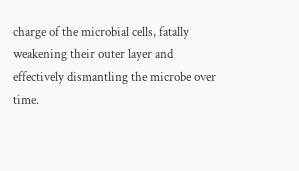charge of the microbial cells, fatally weakening their outer layer and effectively dismantling the microbe over time.